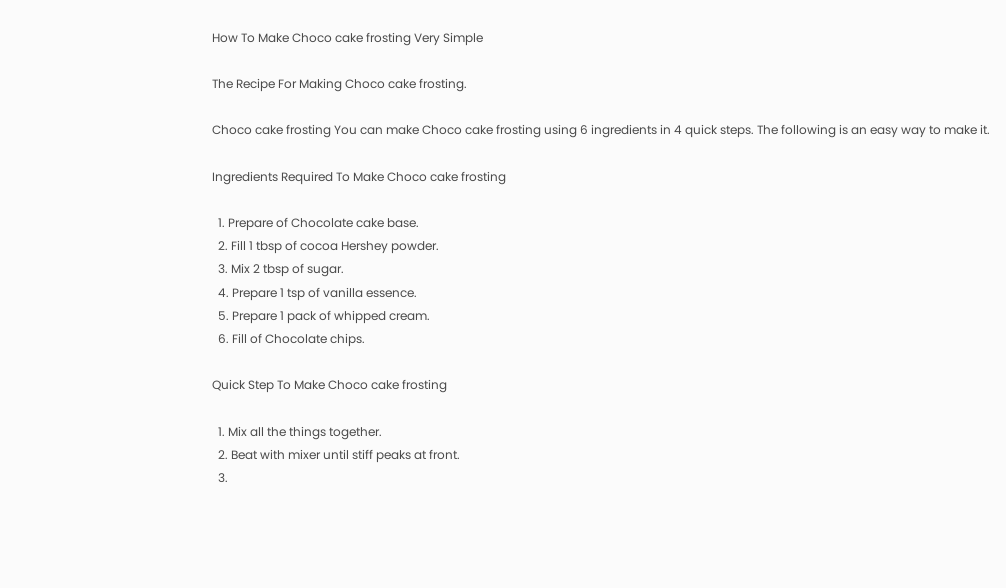How To Make Choco cake frosting Very Simple

The Recipe For Making Choco cake frosting.

Choco cake frosting You can make Choco cake frosting using 6 ingredients in 4 quick steps. The following is an easy way to make it.

Ingredients Required To Make Choco cake frosting

  1. Prepare of Chocolate cake base.
  2. Fill 1 tbsp of cocoa Hershey powder.
  3. Mix 2 tbsp of sugar.
  4. Prepare 1 tsp of vanilla essence.
  5. Prepare 1 pack of whipped cream.
  6. Fill of Chocolate chips.

Quick Step To Make Choco cake frosting

  1. Mix all the things together.
  2. Beat with mixer until stiff peaks at front.
  3.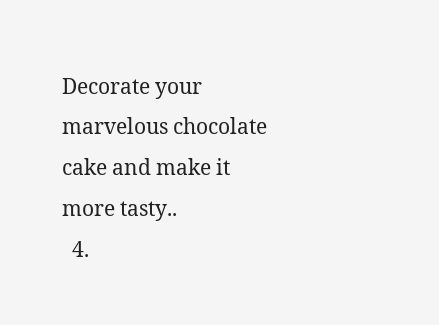Decorate your marvelous chocolate cake and make it more tasty..
  4.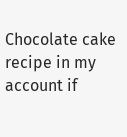Chocolate cake recipe in my account if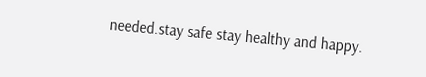needed.stay safe stay healthy and happy.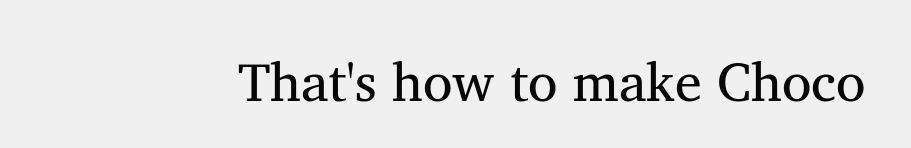That's how to make Choco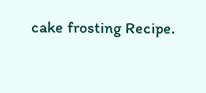cake frosting Recipe.